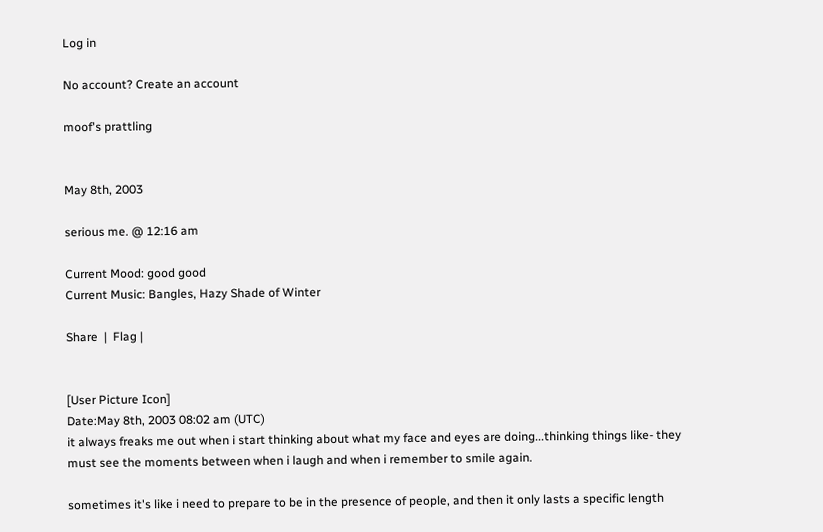Log in

No account? Create an account

moof's prattling


May 8th, 2003

serious me. @ 12:16 am

Current Mood: good good
Current Music: Bangles, Hazy Shade of Winter

Share  |  Flag |


[User Picture Icon]
Date:May 8th, 2003 08:02 am (UTC)
it always freaks me out when i start thinking about what my face and eyes are doing...thinking things like- they must see the moments between when i laugh and when i remember to smile again.

sometimes it's like i need to prepare to be in the presence of people, and then it only lasts a specific length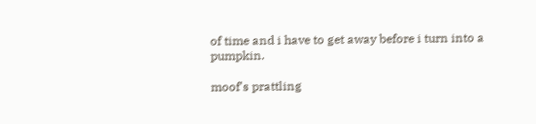of time and i have to get away before i turn into a pumpkin.

moof's prattling